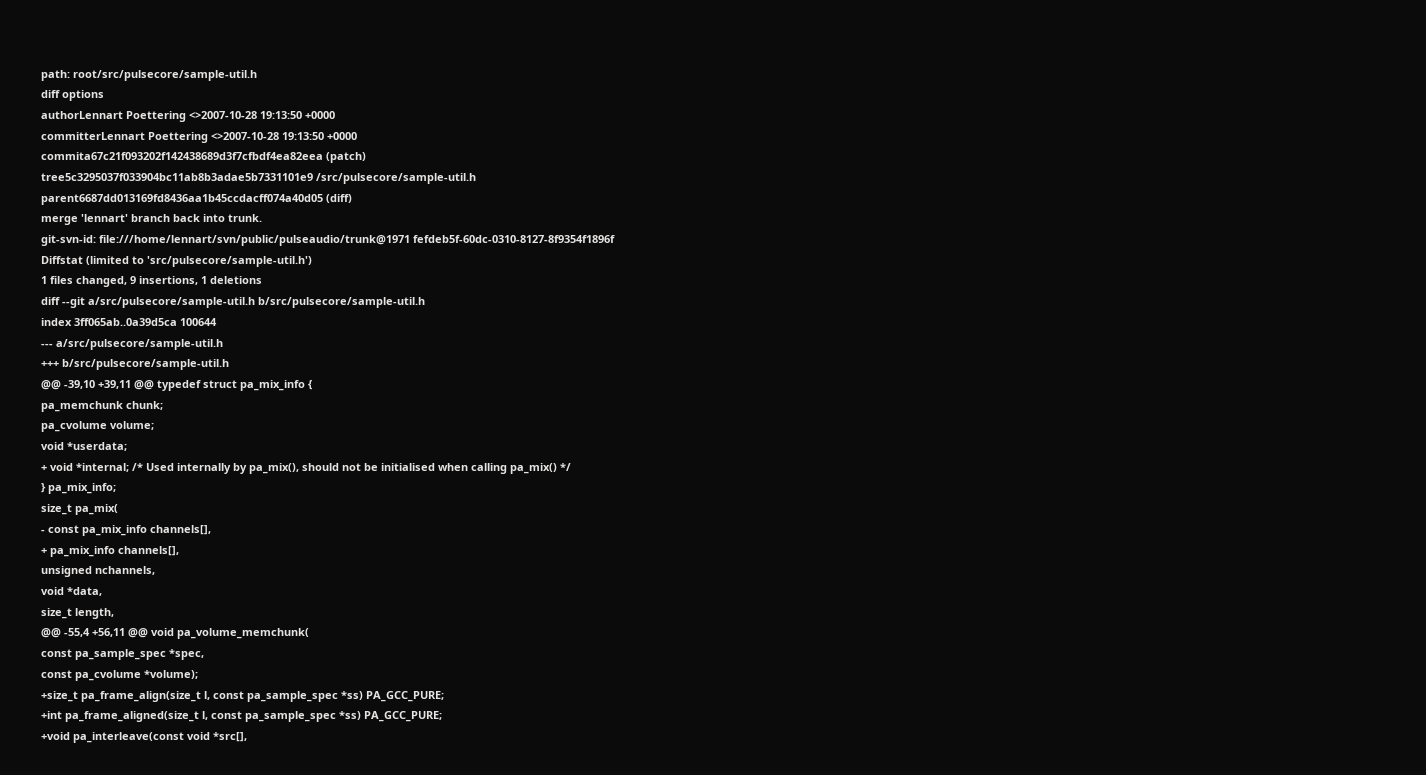path: root/src/pulsecore/sample-util.h
diff options
authorLennart Poettering <>2007-10-28 19:13:50 +0000
committerLennart Poettering <>2007-10-28 19:13:50 +0000
commita67c21f093202f142438689d3f7cfbdf4ea82eea (patch)
tree5c3295037f033904bc11ab8b3adae5b7331101e9 /src/pulsecore/sample-util.h
parent6687dd013169fd8436aa1b45ccdacff074a40d05 (diff)
merge 'lennart' branch back into trunk.
git-svn-id: file:///home/lennart/svn/public/pulseaudio/trunk@1971 fefdeb5f-60dc-0310-8127-8f9354f1896f
Diffstat (limited to 'src/pulsecore/sample-util.h')
1 files changed, 9 insertions, 1 deletions
diff --git a/src/pulsecore/sample-util.h b/src/pulsecore/sample-util.h
index 3ff065ab..0a39d5ca 100644
--- a/src/pulsecore/sample-util.h
+++ b/src/pulsecore/sample-util.h
@@ -39,10 +39,11 @@ typedef struct pa_mix_info {
pa_memchunk chunk;
pa_cvolume volume;
void *userdata;
+ void *internal; /* Used internally by pa_mix(), should not be initialised when calling pa_mix() */
} pa_mix_info;
size_t pa_mix(
- const pa_mix_info channels[],
+ pa_mix_info channels[],
unsigned nchannels,
void *data,
size_t length,
@@ -55,4 +56,11 @@ void pa_volume_memchunk(
const pa_sample_spec *spec,
const pa_cvolume *volume);
+size_t pa_frame_align(size_t l, const pa_sample_spec *ss) PA_GCC_PURE;
+int pa_frame_aligned(size_t l, const pa_sample_spec *ss) PA_GCC_PURE;
+void pa_interleave(const void *src[],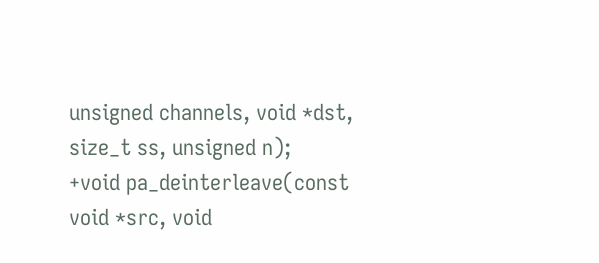unsigned channels, void *dst, size_t ss, unsigned n);
+void pa_deinterleave(const void *src, void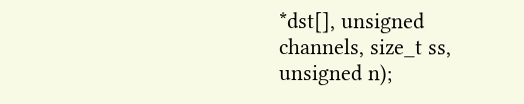*dst[], unsigned channels, size_t ss, unsigned n);